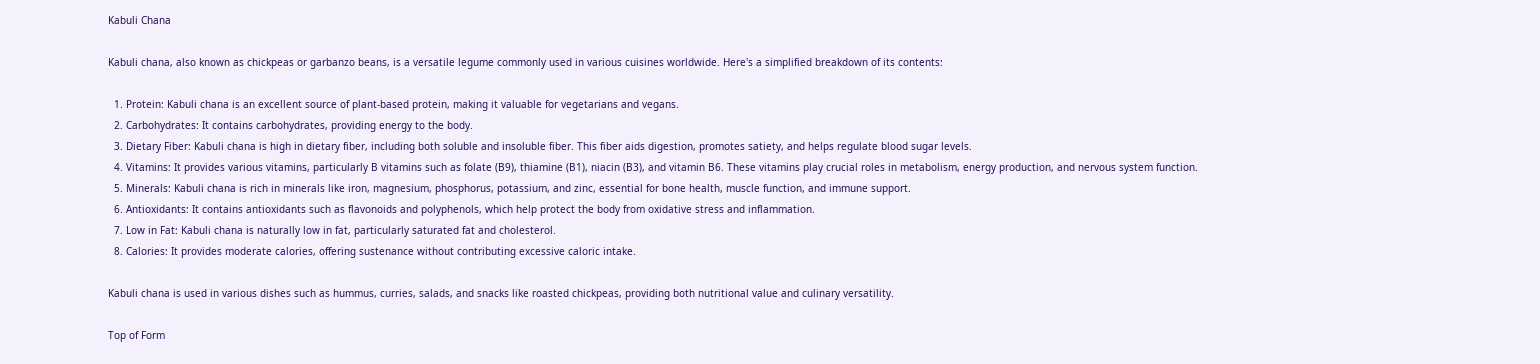Kabuli Chana

Kabuli chana, also known as chickpeas or garbanzo beans, is a versatile legume commonly used in various cuisines worldwide. Here's a simplified breakdown of its contents:

  1. Protein: Kabuli chana is an excellent source of plant-based protein, making it valuable for vegetarians and vegans.
  2. Carbohydrates: It contains carbohydrates, providing energy to the body.
  3. Dietary Fiber: Kabuli chana is high in dietary fiber, including both soluble and insoluble fiber. This fiber aids digestion, promotes satiety, and helps regulate blood sugar levels.
  4. Vitamins: It provides various vitamins, particularly B vitamins such as folate (B9), thiamine (B1), niacin (B3), and vitamin B6. These vitamins play crucial roles in metabolism, energy production, and nervous system function.
  5. Minerals: Kabuli chana is rich in minerals like iron, magnesium, phosphorus, potassium, and zinc, essential for bone health, muscle function, and immune support.
  6. Antioxidants: It contains antioxidants such as flavonoids and polyphenols, which help protect the body from oxidative stress and inflammation.
  7. Low in Fat: Kabuli chana is naturally low in fat, particularly saturated fat and cholesterol.
  8. Calories: It provides moderate calories, offering sustenance without contributing excessive caloric intake.

Kabuli chana is used in various dishes such as hummus, curries, salads, and snacks like roasted chickpeas, providing both nutritional value and culinary versatility.

Top of Form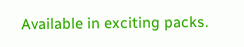Available in exciting packs.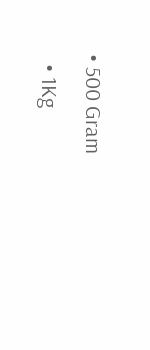• 500 Gram
  • 1Kg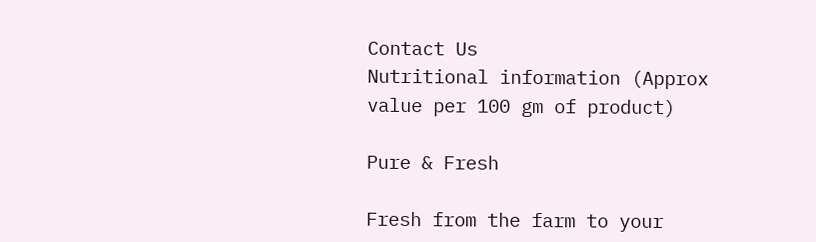Contact Us
Nutritional information (Approx value per 100 gm of product)

Pure & Fresh

Fresh from the farm to your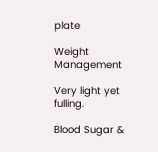plate

Weight Management

Very light yet fulling.

Blood Sugar &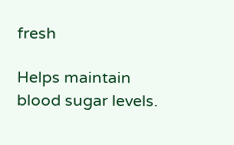fresh

Helps maintain blood sugar levels.